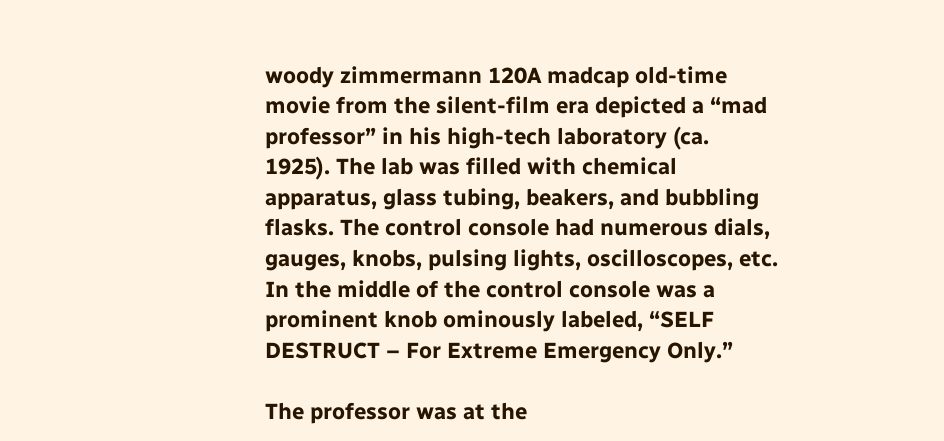woody zimmermann 120A madcap old-time movie from the silent-film era depicted a “mad professor” in his high-tech laboratory (ca. 1925). The lab was filled with chemical apparatus, glass tubing, beakers, and bubbling flasks. The control console had numerous dials, gauges, knobs, pulsing lights, oscilloscopes, etc. In the middle of the control console was a prominent knob ominously labeled, “SELF DESTRUCT – For Extreme Emergency Only.”

The professor was at the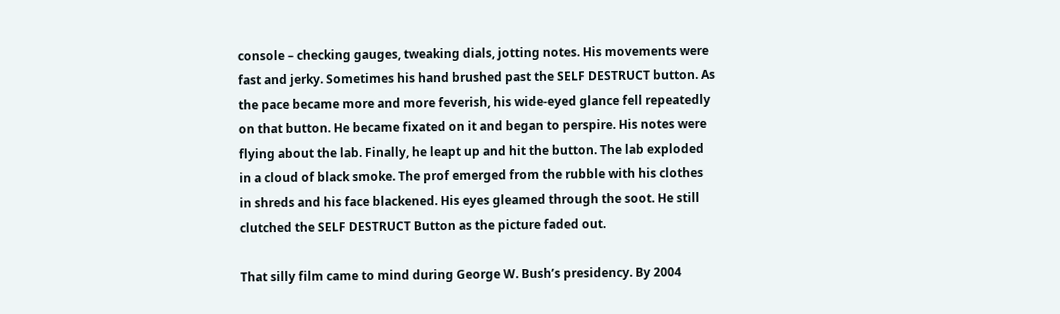console – checking gauges, tweaking dials, jotting notes. His movements were fast and jerky. Sometimes his hand brushed past the SELF DESTRUCT button. As the pace became more and more feverish, his wide-eyed glance fell repeatedly on that button. He became fixated on it and began to perspire. His notes were flying about the lab. Finally, he leapt up and hit the button. The lab exploded in a cloud of black smoke. The prof emerged from the rubble with his clothes in shreds and his face blackened. His eyes gleamed through the soot. He still clutched the SELF DESTRUCT Button as the picture faded out.

That silly film came to mind during George W. Bush’s presidency. By 2004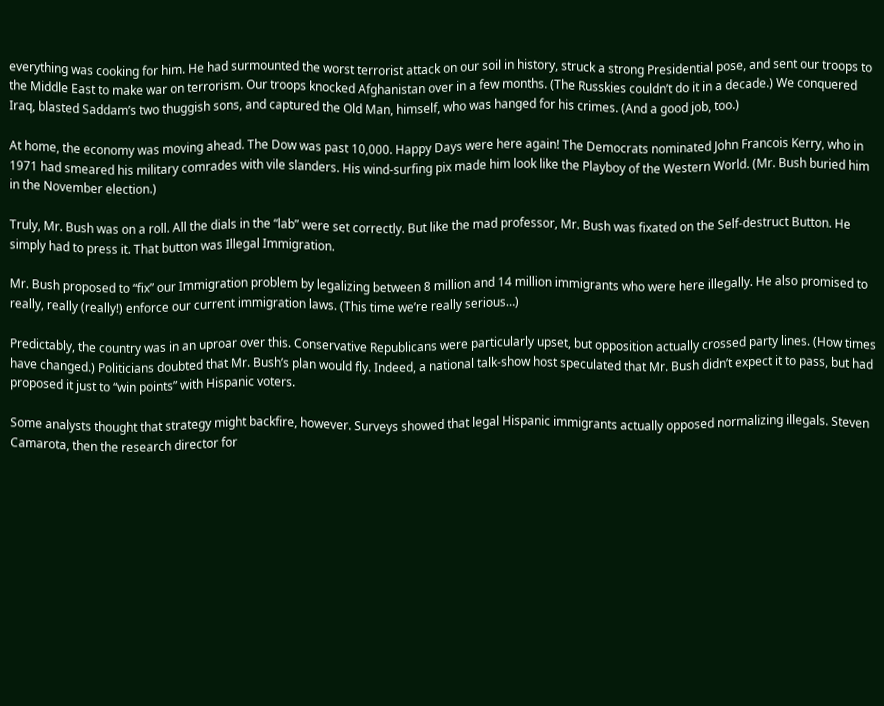everything was cooking for him. He had surmounted the worst terrorist attack on our soil in history, struck a strong Presidential pose, and sent our troops to the Middle East to make war on terrorism. Our troops knocked Afghanistan over in a few months. (The Russkies couldn’t do it in a decade.) We conquered Iraq, blasted Saddam’s two thuggish sons, and captured the Old Man, himself, who was hanged for his crimes. (And a good job, too.)

At home, the economy was moving ahead. The Dow was past 10,000. Happy Days were here again! The Democrats nominated John Francois Kerry, who in 1971 had smeared his military comrades with vile slanders. His wind-surfing pix made him look like the Playboy of the Western World. (Mr. Bush buried him in the November election.)

Truly, Mr. Bush was on a roll. All the dials in the “lab” were set correctly. But like the mad professor, Mr. Bush was fixated on the Self-destruct Button. He simply had to press it. That button was Illegal Immigration.

Mr. Bush proposed to “fix” our Immigration problem by legalizing between 8 million and 14 million immigrants who were here illegally. He also promised to really, really (really!) enforce our current immigration laws. (This time we’re really serious…)

Predictably, the country was in an uproar over this. Conservative Republicans were particularly upset, but opposition actually crossed party lines. (How times have changed.) Politicians doubted that Mr. Bush’s plan would fly. Indeed, a national talk-show host speculated that Mr. Bush didn’t expect it to pass, but had proposed it just to “win points” with Hispanic voters.

Some analysts thought that strategy might backfire, however. Surveys showed that legal Hispanic immigrants actually opposed normalizing illegals. Steven Camarota, then the research director for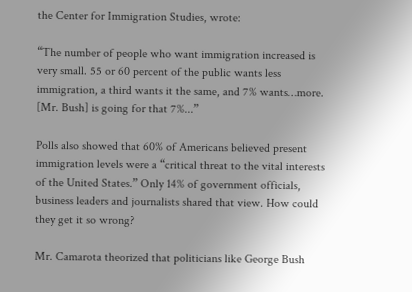the Center for Immigration Studies, wrote:

“The number of people who want immigration increased is very small. 55 or 60 percent of the public wants less immigration, a third wants it the same, and 7% wants…more. [Mr. Bush] is going for that 7%...”

Polls also showed that 60% of Americans believed present immigration levels were a “critical threat to the vital interests of the United States.” Only 14% of government officials, business leaders and journalists shared that view. How could they get it so wrong?

Mr. Camarota theorized that politicians like George Bush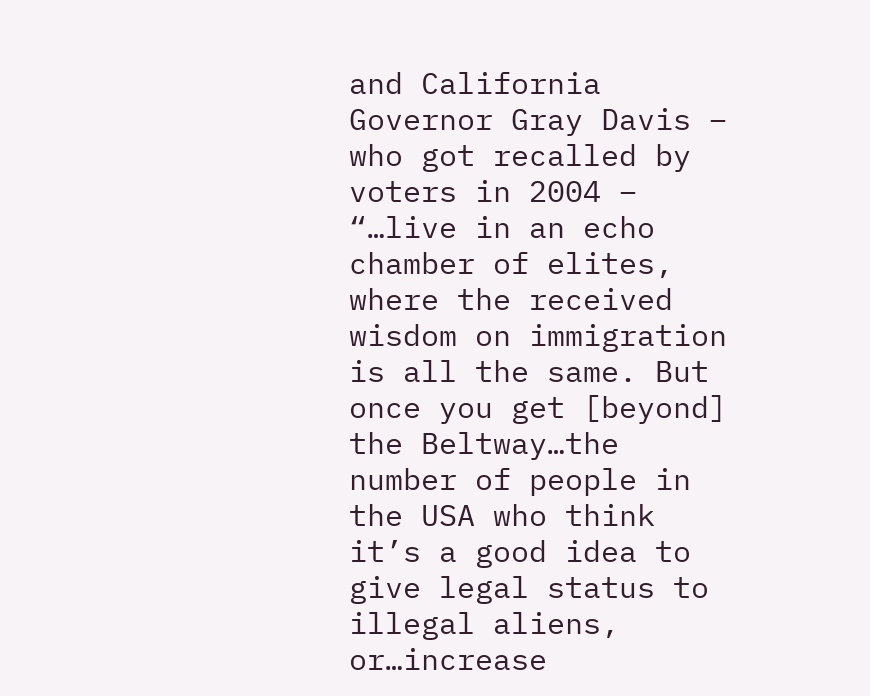and California Governor Gray Davis – who got recalled by voters in 2004 – “…live in an echo chamber of elites, where the received wisdom on immigration is all the same. But once you get [beyond] the Beltway…the number of people in the USA who think it’s a good idea to give legal status to illegal aliens, or…increase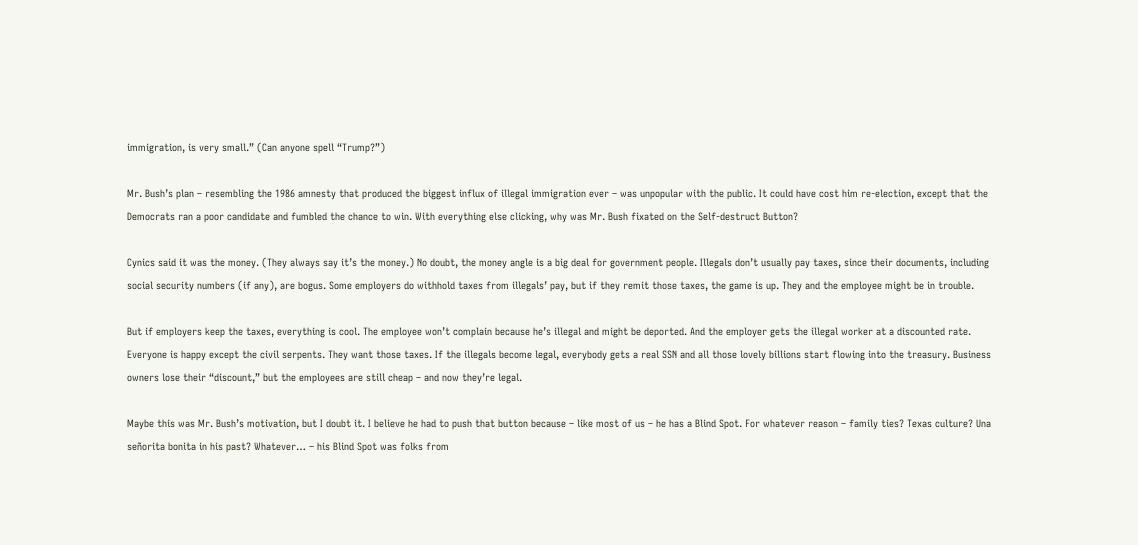immigration, is very small.” (Can anyone spell “Trump?”)

Mr. Bush’s plan – resembling the 1986 amnesty that produced the biggest influx of illegal immigration ever – was unpopular with the public. It could have cost him re-election, except that the Democrats ran a poor candidate and fumbled the chance to win. With everything else clicking, why was Mr. Bush fixated on the Self-destruct Button?

Cynics said it was the money. (They always say it’s the money.) No doubt, the money angle is a big deal for government people. Illegals don’t usually pay taxes, since their documents, including social security numbers (if any), are bogus. Some employers do withhold taxes from illegals’ pay, but if they remit those taxes, the game is up. They and the employee might be in trouble.

But if employers keep the taxes, everything is cool. The employee won’t complain because he’s illegal and might be deported. And the employer gets the illegal worker at a discounted rate. Everyone is happy except the civil serpents. They want those taxes. If the illegals become legal, everybody gets a real SSN and all those lovely billions start flowing into the treasury. Business owners lose their “discount,” but the employees are still cheap – and now they’re legal.

Maybe this was Mr. Bush’s motivation, but I doubt it. I believe he had to push that button because – like most of us – he has a Blind Spot. For whatever reason – family ties? Texas culture? Una señorita bonita in his past? Whatever… – his Blind Spot was folks from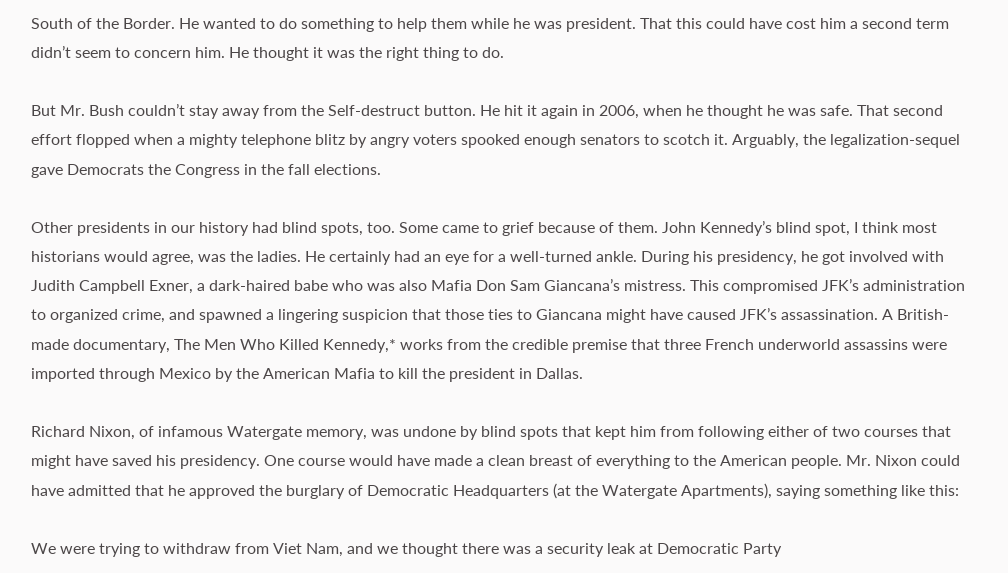South of the Border. He wanted to do something to help them while he was president. That this could have cost him a second term didn’t seem to concern him. He thought it was the right thing to do.

But Mr. Bush couldn’t stay away from the Self-destruct button. He hit it again in 2006, when he thought he was safe. That second effort flopped when a mighty telephone blitz by angry voters spooked enough senators to scotch it. Arguably, the legalization-sequel gave Democrats the Congress in the fall elections.

Other presidents in our history had blind spots, too. Some came to grief because of them. John Kennedy’s blind spot, I think most historians would agree, was the ladies. He certainly had an eye for a well-turned ankle. During his presidency, he got involved with Judith Campbell Exner, a dark-haired babe who was also Mafia Don Sam Giancana’s mistress. This compromised JFK’s administration to organized crime, and spawned a lingering suspicion that those ties to Giancana might have caused JFK’s assassination. A British-made documentary, The Men Who Killed Kennedy,* works from the credible premise that three French underworld assassins were imported through Mexico by the American Mafia to kill the president in Dallas.

Richard Nixon, of infamous Watergate memory, was undone by blind spots that kept him from following either of two courses that might have saved his presidency. One course would have made a clean breast of everything to the American people. Mr. Nixon could have admitted that he approved the burglary of Democratic Headquarters (at the Watergate Apartments), saying something like this:

We were trying to withdraw from Viet Nam, and we thought there was a security leak at Democratic Party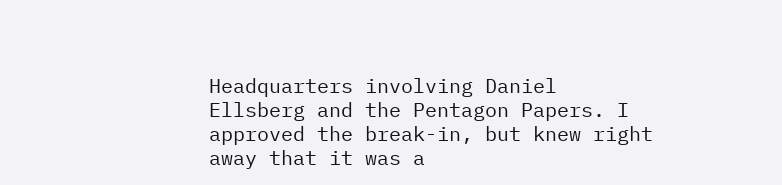Headquarters involving Daniel Ellsberg and the Pentagon Papers. I approved the break-in, but knew right away that it was a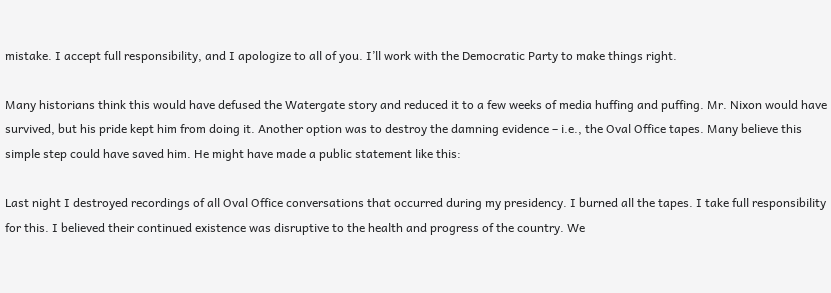mistake. I accept full responsibility, and I apologize to all of you. I’ll work with the Democratic Party to make things right.

Many historians think this would have defused the Watergate story and reduced it to a few weeks of media huffing and puffing. Mr. Nixon would have survived, but his pride kept him from doing it. Another option was to destroy the damning evidence – i.e., the Oval Office tapes. Many believe this simple step could have saved him. He might have made a public statement like this:

Last night I destroyed recordings of all Oval Office conversations that occurred during my presidency. I burned all the tapes. I take full responsibility for this. I believed their continued existence was disruptive to the health and progress of the country. We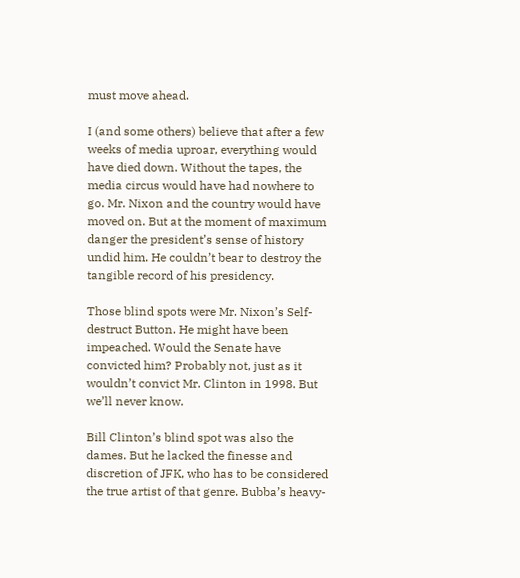must move ahead.

I (and some others) believe that after a few weeks of media uproar, everything would have died down. Without the tapes, the media circus would have had nowhere to go. Mr. Nixon and the country would have moved on. But at the moment of maximum danger the president’s sense of history undid him. He couldn’t bear to destroy the tangible record of his presidency.

Those blind spots were Mr. Nixon’s Self-destruct Button. He might have been impeached. Would the Senate have convicted him? Probably not, just as it wouldn’t convict Mr. Clinton in 1998. But we’ll never know.

Bill Clinton’s blind spot was also the dames. But he lacked the finesse and discretion of JFK, who has to be considered the true artist of that genre. Bubba’s heavy-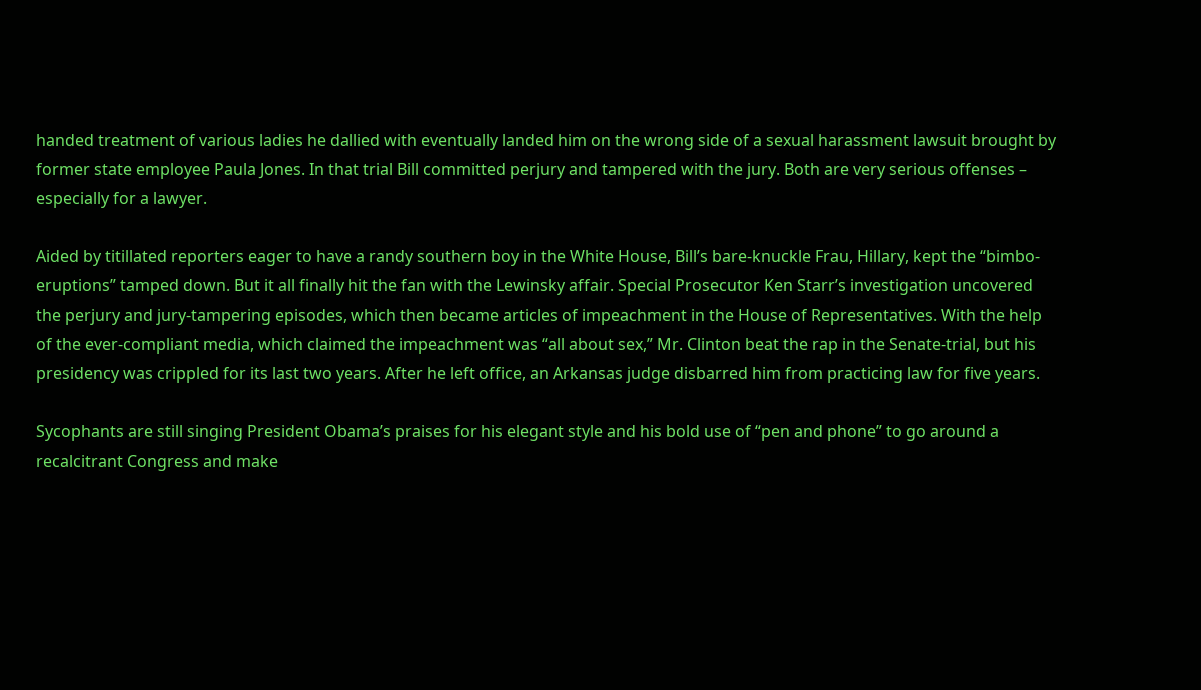handed treatment of various ladies he dallied with eventually landed him on the wrong side of a sexual harassment lawsuit brought by former state employee Paula Jones. In that trial Bill committed perjury and tampered with the jury. Both are very serious offenses – especially for a lawyer.

Aided by titillated reporters eager to have a randy southern boy in the White House, Bill’s bare-knuckle Frau, Hillary, kept the “bimbo-eruptions” tamped down. But it all finally hit the fan with the Lewinsky affair. Special Prosecutor Ken Starr’s investigation uncovered the perjury and jury-tampering episodes, which then became articles of impeachment in the House of Representatives. With the help of the ever-compliant media, which claimed the impeachment was “all about sex,” Mr. Clinton beat the rap in the Senate-trial, but his presidency was crippled for its last two years. After he left office, an Arkansas judge disbarred him from practicing law for five years.

Sycophants are still singing President Obama’s praises for his elegant style and his bold use of “pen and phone” to go around a recalcitrant Congress and make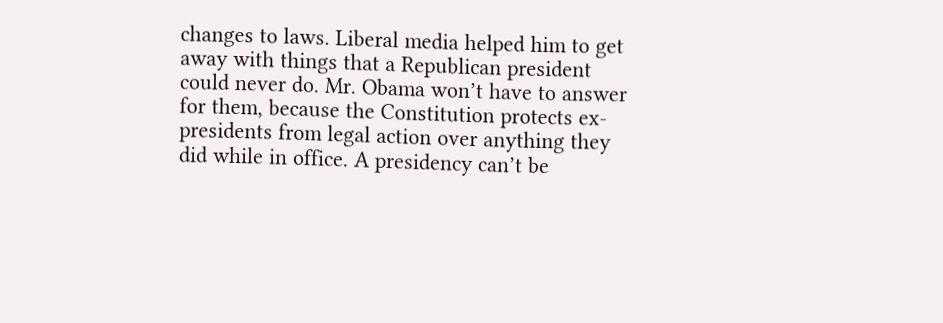changes to laws. Liberal media helped him to get away with things that a Republican president could never do. Mr. Obama won’t have to answer for them, because the Constitution protects ex-presidents from legal action over anything they did while in office. A presidency can’t be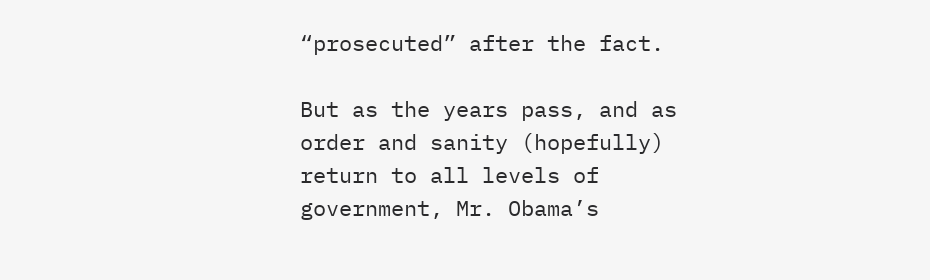“prosecuted” after the fact.

But as the years pass, and as order and sanity (hopefully) return to all levels of government, Mr. Obama’s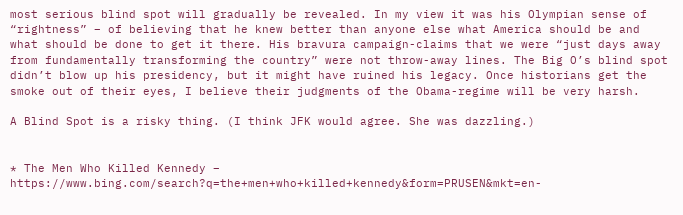most serious blind spot will gradually be revealed. In my view it was his Olympian sense of “rightness” – of believing that he knew better than anyone else what America should be and what should be done to get it there. His bravura campaign-claims that we were “just days away from fundamentally transforming the country” were not throw-away lines. The Big O’s blind spot didn’t blow up his presidency, but it might have ruined his legacy. Once historians get the smoke out of their eyes, I believe their judgments of the Obama-regime will be very harsh.

A Blind Spot is a risky thing. (I think JFK would agree. She was dazzling.)


* The Men Who Killed Kennedy – https://www.bing.com/search?q=the+men+who+killed+kennedy&form=PRUSEN&mkt=en-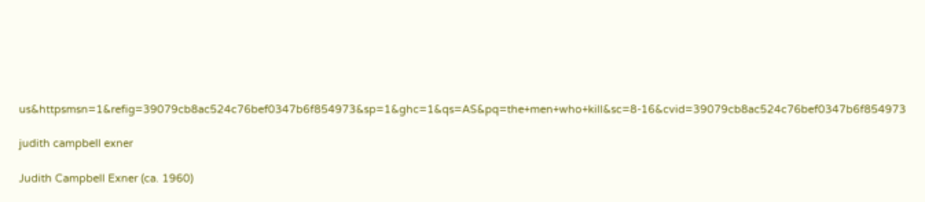us&httpsmsn=1&refig=39079cb8ac524c76bef0347b6f854973&sp=1&ghc=1&qs=AS&pq=the+men+who+kill&sc=8-16&cvid=39079cb8ac524c76bef0347b6f854973

judith campbell exner

Judith Campbell Exner (ca. 1960)